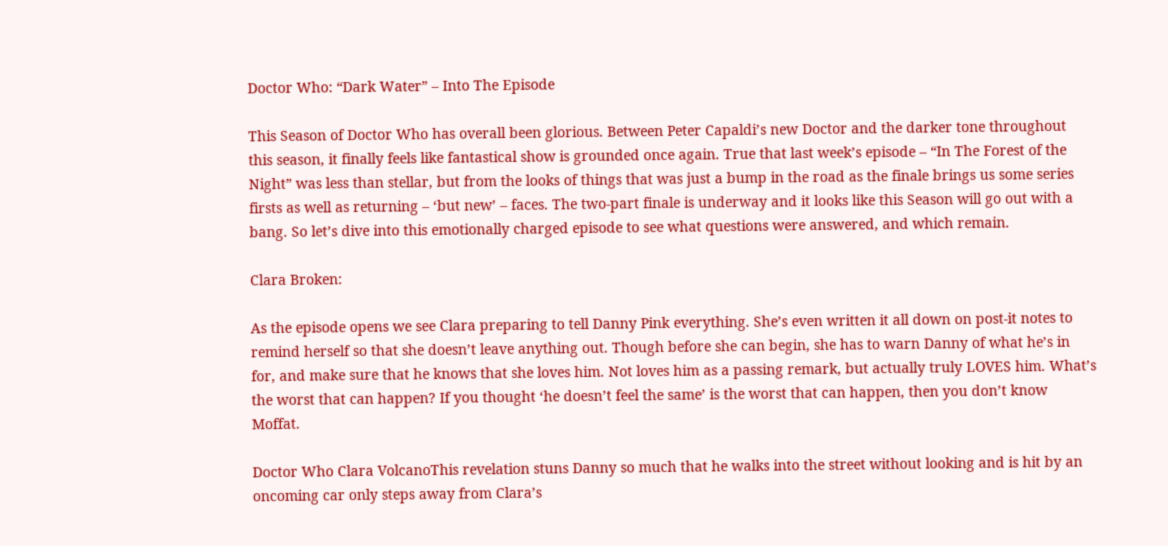Doctor Who: “Dark Water” – Into The Episode

This Season of Doctor Who has overall been glorious. Between Peter Capaldi’s new Doctor and the darker tone throughout this season, it finally feels like fantastical show is grounded once again. True that last week’s episode – “In The Forest of the Night” was less than stellar, but from the looks of things that was just a bump in the road as the finale brings us some series firsts as well as returning – ‘but new’ – faces. The two-part finale is underway and it looks like this Season will go out with a bang. So let’s dive into this emotionally charged episode to see what questions were answered, and which remain.

Clara Broken:

As the episode opens we see Clara preparing to tell Danny Pink everything. She’s even written it all down on post-it notes to remind herself so that she doesn’t leave anything out. Though before she can begin, she has to warn Danny of what he’s in for, and make sure that he knows that she loves him. Not loves him as a passing remark, but actually truly LOVES him. What’s the worst that can happen? If you thought ‘he doesn’t feel the same’ is the worst that can happen, then you don’t know Moffat.

Doctor Who Clara VolcanoThis revelation stuns Danny so much that he walks into the street without looking and is hit by an oncoming car only steps away from Clara’s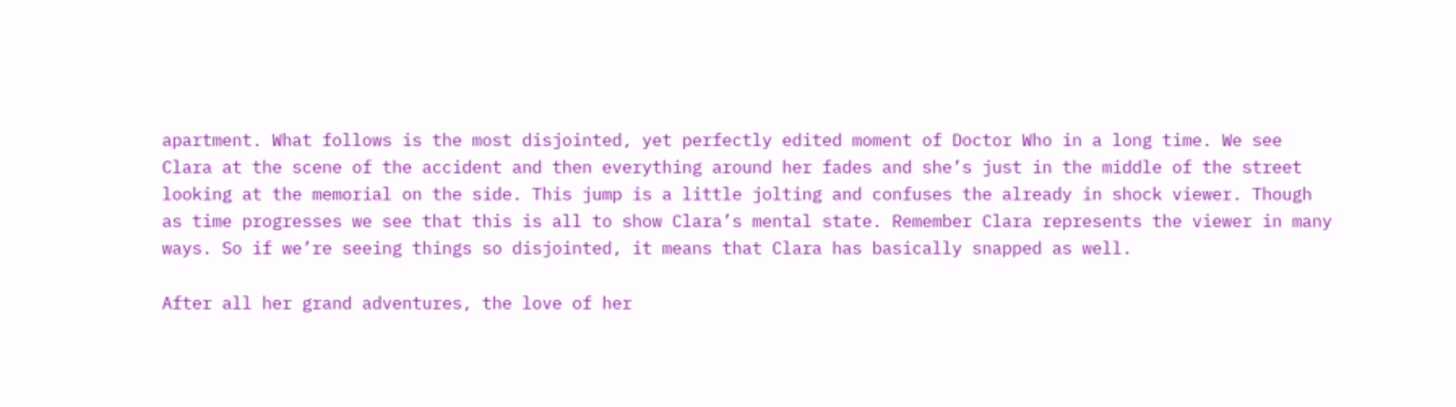apartment. What follows is the most disjointed, yet perfectly edited moment of Doctor Who in a long time. We see Clara at the scene of the accident and then everything around her fades and she’s just in the middle of the street looking at the memorial on the side. This jump is a little jolting and confuses the already in shock viewer. Though as time progresses we see that this is all to show Clara’s mental state. Remember Clara represents the viewer in many ways. So if we’re seeing things so disjointed, it means that Clara has basically snapped as well.

After all her grand adventures, the love of her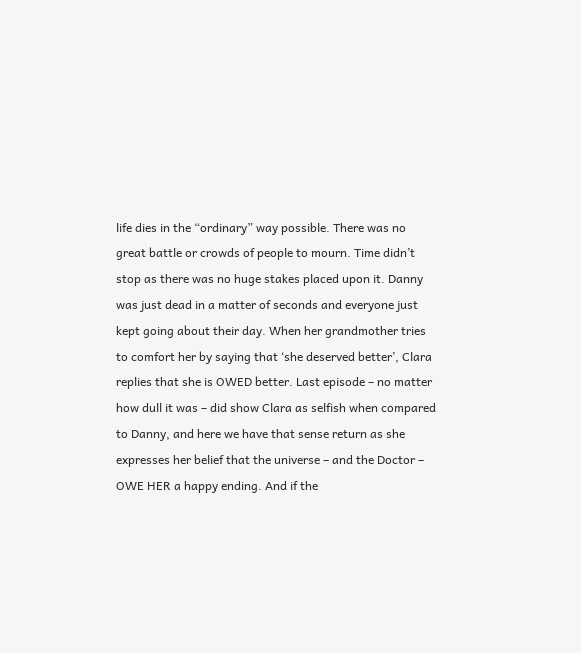life dies in the “ordinary” way possible. There was no great battle or crowds of people to mourn. Time didn’t stop as there was no huge stakes placed upon it. Danny was just dead in a matter of seconds and everyone just kept going about their day. When her grandmother tries to comfort her by saying that ‘she deserved better’, Clara replies that she is OWED better. Last episode – no matter how dull it was – did show Clara as selfish when compared to Danny, and here we have that sense return as she expresses her belief that the universe – and the Doctor – OWE HER a happy ending. And if the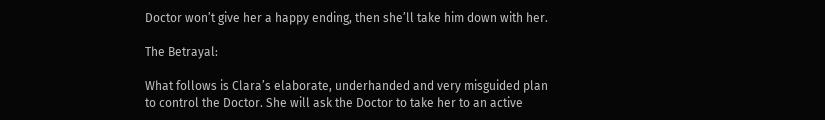Doctor won’t give her a happy ending, then she’ll take him down with her.

The Betrayal:

What follows is Clara’s elaborate, underhanded and very misguided plan to control the Doctor. She will ask the Doctor to take her to an active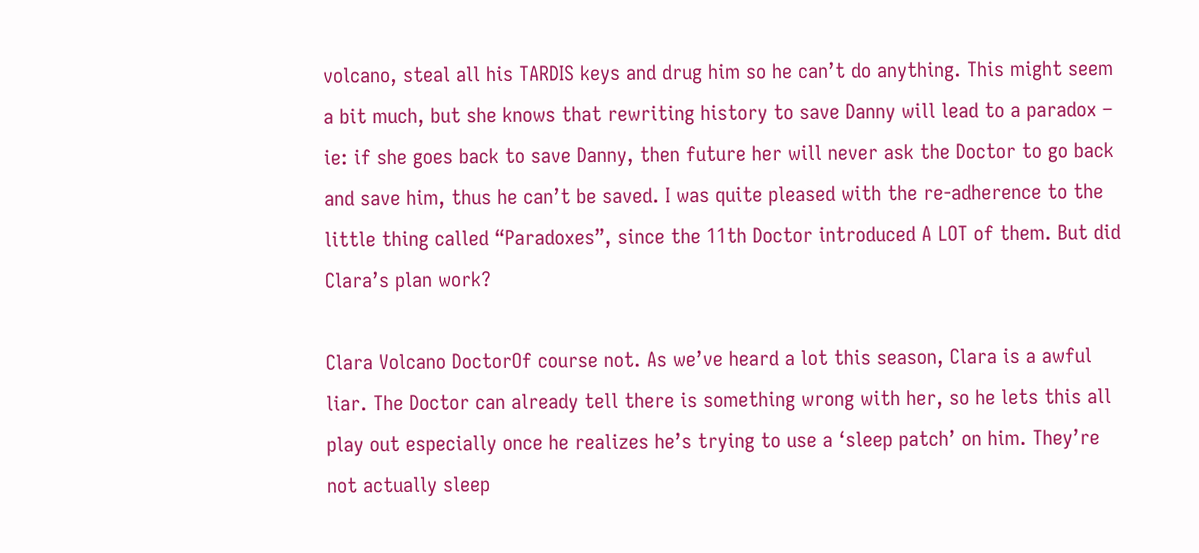volcano, steal all his TARDIS keys and drug him so he can’t do anything. This might seem a bit much, but she knows that rewriting history to save Danny will lead to a paradox – ie: if she goes back to save Danny, then future her will never ask the Doctor to go back and save him, thus he can’t be saved. I was quite pleased with the re-adherence to the little thing called “Paradoxes”, since the 11th Doctor introduced A LOT of them. But did Clara’s plan work?

Clara Volcano DoctorOf course not. As we’ve heard a lot this season, Clara is a awful liar. The Doctor can already tell there is something wrong with her, so he lets this all play out especially once he realizes he’s trying to use a ‘sleep patch’ on him. They’re not actually sleep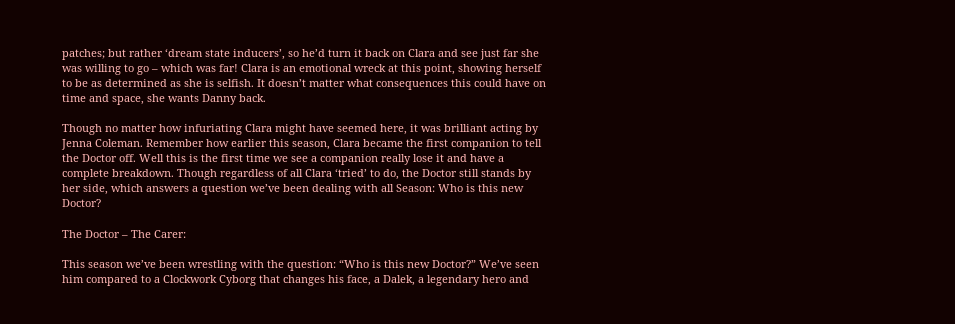patches; but rather ‘dream state inducers’, so he’d turn it back on Clara and see just far she was willing to go – which was far! Clara is an emotional wreck at this point, showing herself to be as determined as she is selfish. It doesn’t matter what consequences this could have on time and space, she wants Danny back.

Though no matter how infuriating Clara might have seemed here, it was brilliant acting by Jenna Coleman. Remember how earlier this season, Clara became the first companion to tell the Doctor off. Well this is the first time we see a companion really lose it and have a complete breakdown. Though regardless of all Clara ‘tried’ to do, the Doctor still stands by her side, which answers a question we’ve been dealing with all Season: Who is this new Doctor?

The Doctor – The Carer:

This season we’ve been wrestling with the question: “Who is this new Doctor?” We’ve seen him compared to a Clockwork Cyborg that changes his face, a Dalek, a legendary hero and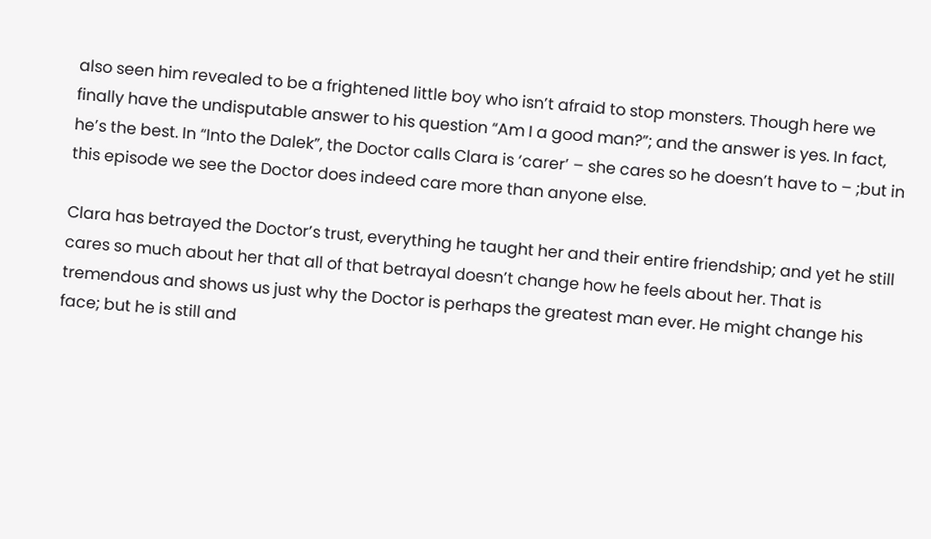also seen him revealed to be a frightened little boy who isn’t afraid to stop monsters. Though here we finally have the undisputable answer to his question “Am I a good man?”; and the answer is yes. In fact, he’s the best. In “Into the Dalek”, the Doctor calls Clara is ‘carer’ – she cares so he doesn’t have to – ;but in this episode we see the Doctor does indeed care more than anyone else.

Clara has betrayed the Doctor’s trust, everything he taught her and their entire friendship; and yet he still cares so much about her that all of that betrayal doesn’t change how he feels about her. That is tremendous and shows us just why the Doctor is perhaps the greatest man ever. He might change his face; but he is still and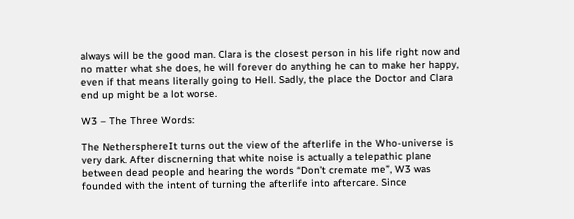always will be the good man. Clara is the closest person in his life right now and no matter what she does, he will forever do anything he can to make her happy, even if that means literally going to Hell. Sadly, the place the Doctor and Clara end up might be a lot worse.

W3 – The Three Words:

The NethersphereIt turns out the view of the afterlife in the Who-universe is very dark. After discnerning that white noise is actually a telepathic plane between dead people and hearing the words “Don’t cremate me”, W3 was founded with the intent of turning the afterlife into aftercare. Since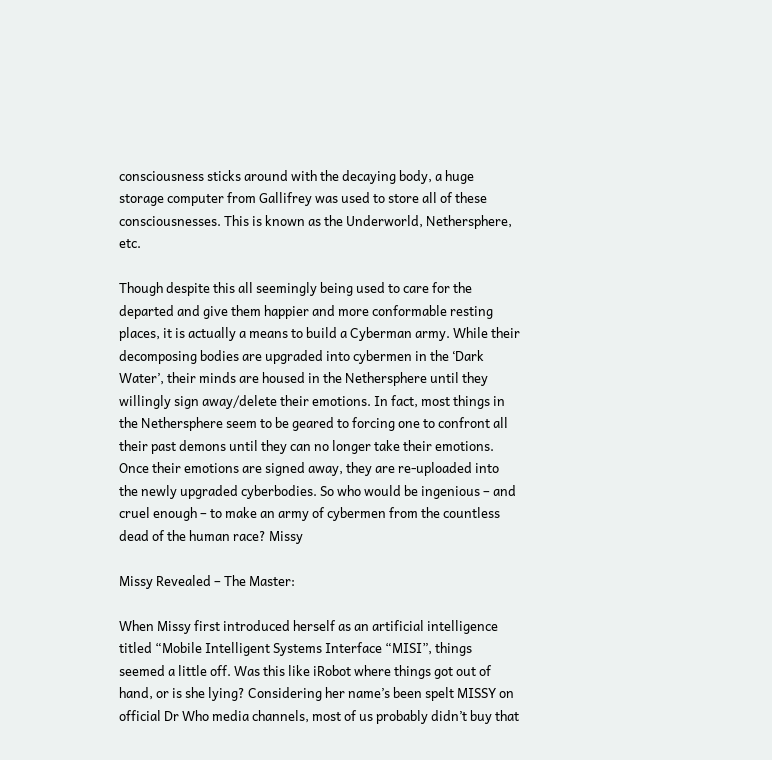consciousness sticks around with the decaying body, a huge storage computer from Gallifrey was used to store all of these consciousnesses. This is known as the Underworld, Nethersphere, etc.

Though despite this all seemingly being used to care for the departed and give them happier and more conformable resting places, it is actually a means to build a Cyberman army. While their decomposing bodies are upgraded into cybermen in the ‘Dark Water’, their minds are housed in the Nethersphere until they willingly sign away/delete their emotions. In fact, most things in the Nethersphere seem to be geared to forcing one to confront all their past demons until they can no longer take their emotions. Once their emotions are signed away, they are re-uploaded into the newly upgraded cyberbodies. So who would be ingenious – and cruel enough – to make an army of cybermen from the countless dead of the human race? Missy

Missy Revealed – The Master:

When Missy first introduced herself as an artificial intelligence titled “Mobile Intelligent Systems Interface “MISI”, things seemed a little off. Was this like iRobot where things got out of hand, or is she lying? Considering her name’s been spelt MISSY on official Dr Who media channels, most of us probably didn’t buy that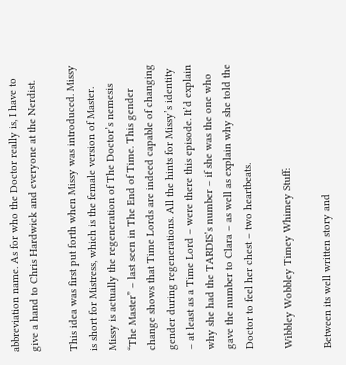abbreviation name. As for who the Doctor really is, I have to give a hand to Chris Hardwick and everyone at the Nerdist.

This idea was first put forth when Missy was introduced. Missy is short for Mistress, which is the female version of Master. Missy is actually the regeneration of The Doctor’s nemesis “The Master” – last seen in The End of Time. This gender change shows that Time Lords are indeed capable of changing gender during regenerations. All the hints for Missy’s identity – at least as a Time Lord – were there this episode. It’d explain why she had the TARDIS’s number – if she was the one who gave the number to Clara – as well as explain why she told the Doctor to feel her chest – two heartbeats.

Wibbley Wobbley Timey Whimey Stuff:

Between its well written story and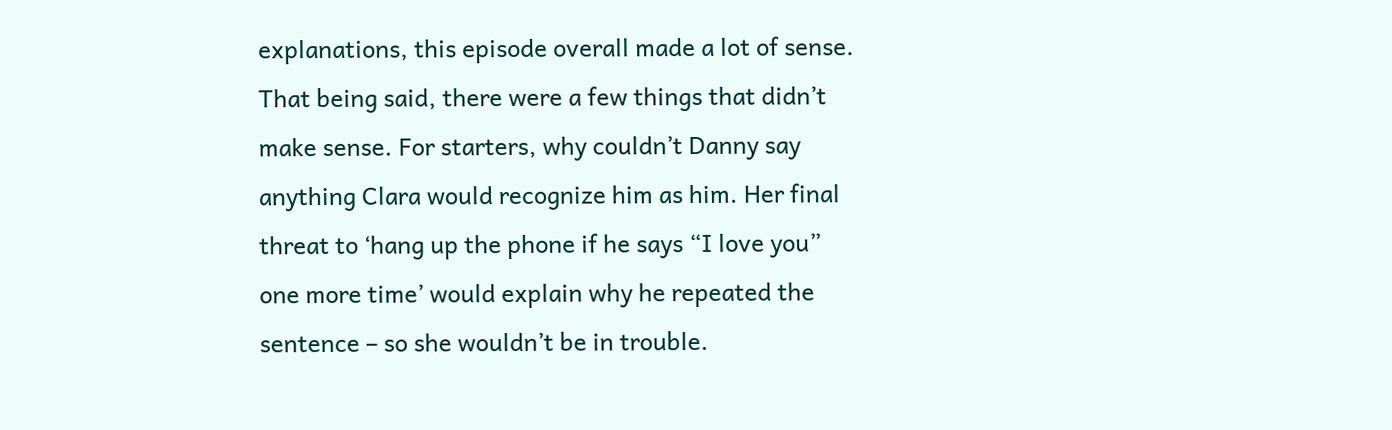explanations, this episode overall made a lot of sense. That being said, there were a few things that didn’t make sense. For starters, why couldn’t Danny say anything Clara would recognize him as him. Her final threat to ‘hang up the phone if he says “I love you” one more time’ would explain why he repeated the sentence – so she wouldn’t be in trouble.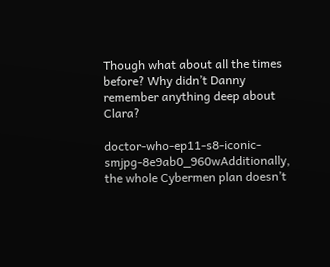Though what about all the times before? Why didn’t Danny remember anything deep about Clara?

doctor-who-ep11-s8-iconic-smjpg-8e9ab0_960wAdditionally, the whole Cybermen plan doesn’t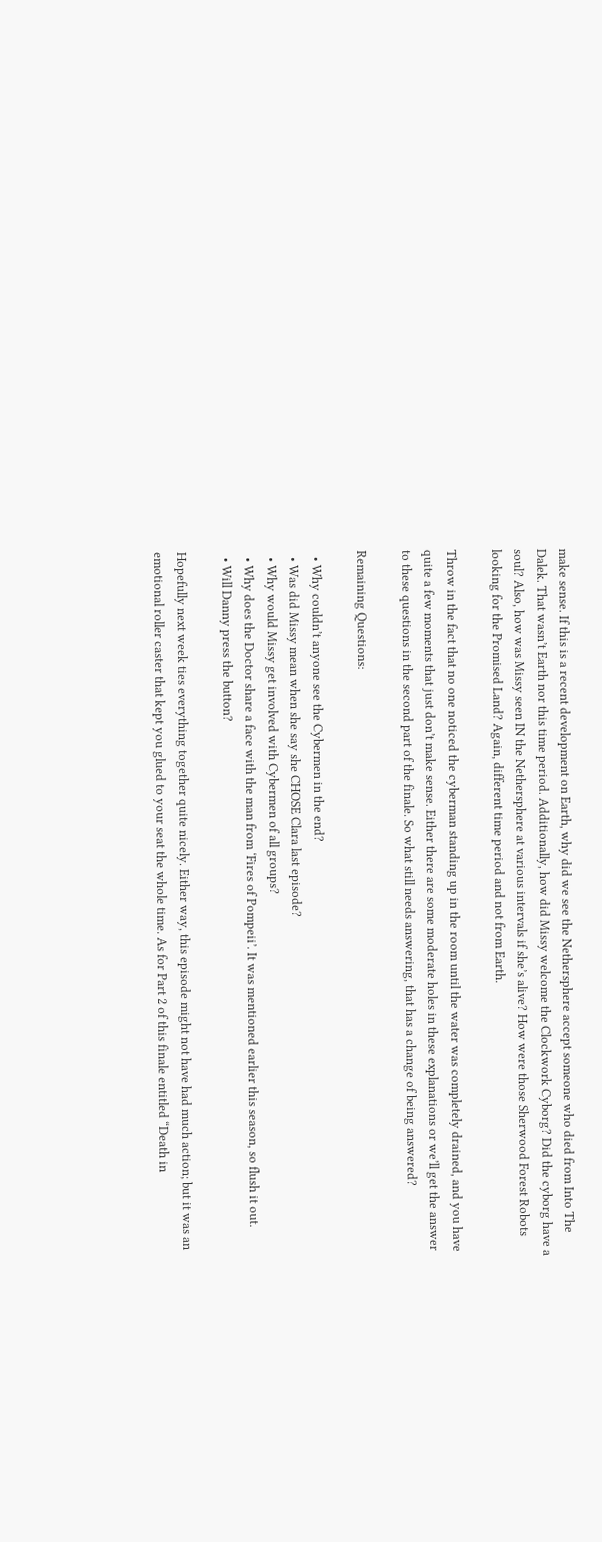make sense. If this is a recent development on Earth, why did we see the Nethersphere accept someone who died from Into The Dalek. That wasn’t Earth nor this time period. Additionally, how did Missy welcome the Clockwork Cyborg? Did the cyborg have a soul? Also, how was Missy seen IN the Nethersphere at various intervals if she’s alive? How were those Sherwood Forest Robots looking for the Promised Land? Again, different time period and not from Earth.

Throw in the fact that no one noticed the cyberman standing up in the room until the water was completely drained, and you have quite a few moments that just don’t make sense. Either there are some moderate holes in these explanations or we’ll get the answer to these questions in the second part of the finale. So what still needs answering, that has a change of being answered?

Remaining Questions:

  • Why couldn’t anyone see the Cybermen in the end?
  • Was did Missy mean when she say she CHOSE Clara last episode?
  • Why would Missy get involved with Cybermen of all groups?
  • Why does the Doctor share a face with the man from ‘Fires of Pompeii’. It was mentioned earlier this season, so flush it out.
  • Will Danny press the button?

Hopefully next week ties everything together quite nicely. Either way, this episode might not have had much action; but it was an emotional roller caster that kept you glued to your seat the whole time. As for Part 2 of this finale entitled “Death in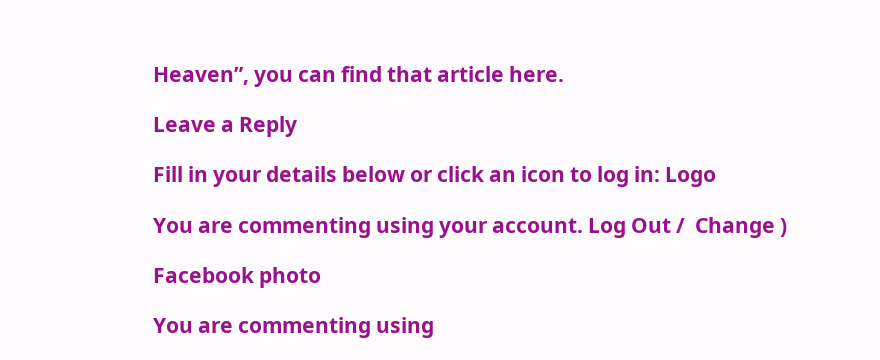Heaven”, you can find that article here.

Leave a Reply

Fill in your details below or click an icon to log in: Logo

You are commenting using your account. Log Out /  Change )

Facebook photo

You are commenting using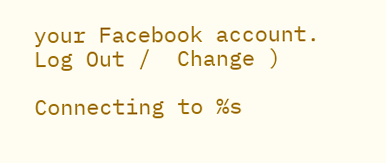your Facebook account. Log Out /  Change )

Connecting to %s